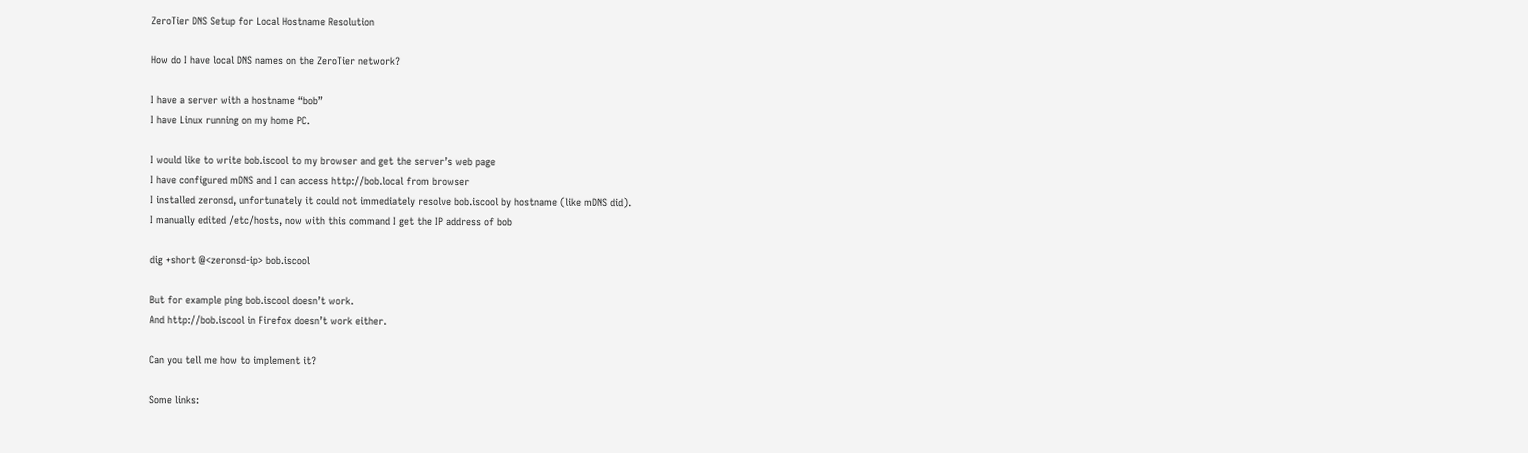ZeroTier DNS Setup for Local Hostname Resolution

How do I have local DNS names on the ZeroTier network?

I have a server with a hostname “bob”
I have Linux running on my home PC.

I would like to write bob.iscool to my browser and get the server’s web page
I have configured mDNS and I can access http://bob.local from browser
I installed zeronsd, unfortunately it could not immediately resolve bob.iscool by hostname (like mDNS did).
I manually edited /etc/hosts, now with this command I get the IP address of bob

dig +short @<zeronsd-ip> bob.iscool

But for example ping bob.iscool doesn’t work.
And http://bob.iscool in Firefox doesn’t work either.

Can you tell me how to implement it?

Some links: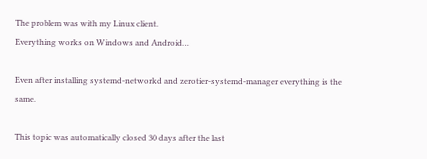The problem was with my Linux client.
Everything works on Windows and Android…

Even after installing systemd-networkd and zerotier-systemd-manager everything is the same.

This topic was automatically closed 30 days after the last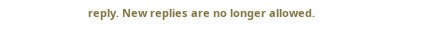reply. New replies are no longer allowed.